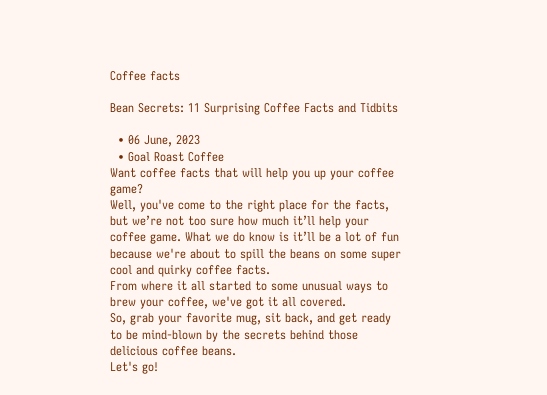Coffee facts

Bean Secrets: 11 Surprising Coffee Facts and Tidbits

  • 06 June, 2023
  • Goal Roast Coffee
Want coffee facts that will help you up your coffee game?
Well, you've come to the right place for the facts, but we’re not too sure how much it’ll help your coffee game. What we do know is it’ll be a lot of fun because we're about to spill the beans on some super cool and quirky coffee facts.
From where it all started to some unusual ways to brew your coffee, we've got it all covered.
So, grab your favorite mug, sit back, and get ready to be mind-blown by the secrets behind those delicious coffee beans.
Let's go!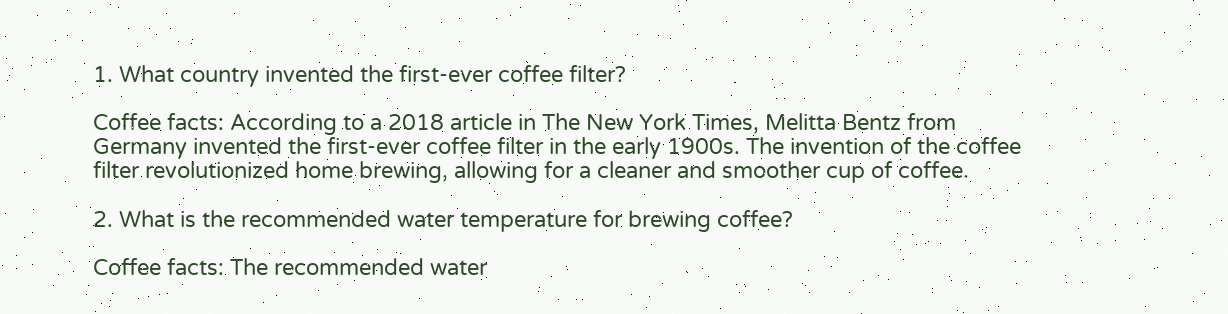1. What country invented the first-ever coffee filter?

Coffee facts: According to a 2018 article in The New York Times, Melitta Bentz from Germany invented the first-ever coffee filter in the early 1900s. The invention of the coffee filter revolutionized home brewing, allowing for a cleaner and smoother cup of coffee.

2. What is the recommended water temperature for brewing coffee?

Coffee facts: The recommended water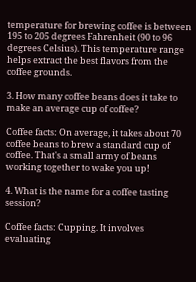temperature for brewing coffee is between 195 to 205 degrees Fahrenheit (90 to 96 degrees Celsius). This temperature range helps extract the best flavors from the coffee grounds.

3. How many coffee beans does it take to make an average cup of coffee?

Coffee facts: On average, it takes about 70 coffee beans to brew a standard cup of coffee. That's a small army of beans working together to wake you up!

4. What is the name for a coffee tasting session?

Coffee facts: Cupping. It involves evaluating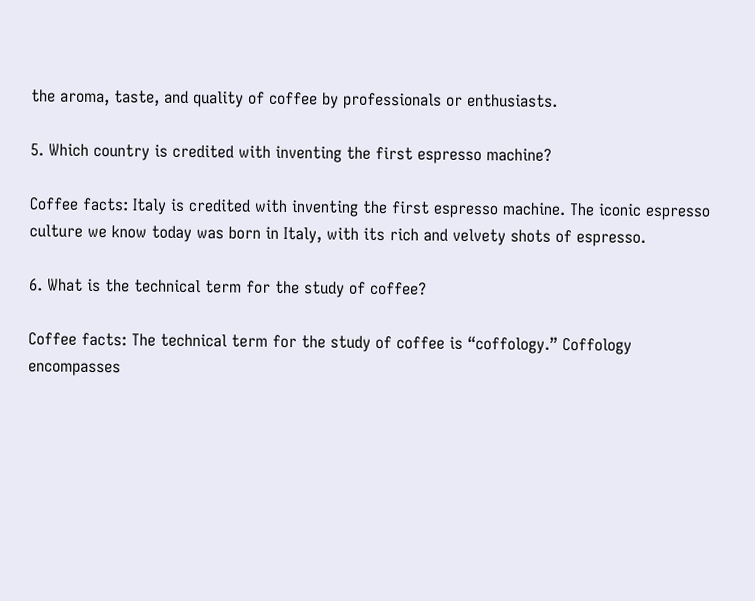the aroma, taste, and quality of coffee by professionals or enthusiasts.

5. Which country is credited with inventing the first espresso machine?

Coffee facts: Italy is credited with inventing the first espresso machine. The iconic espresso culture we know today was born in Italy, with its rich and velvety shots of espresso.

6. What is the technical term for the study of coffee?

Coffee facts: The technical term for the study of coffee is “coffology.” Coffology encompasses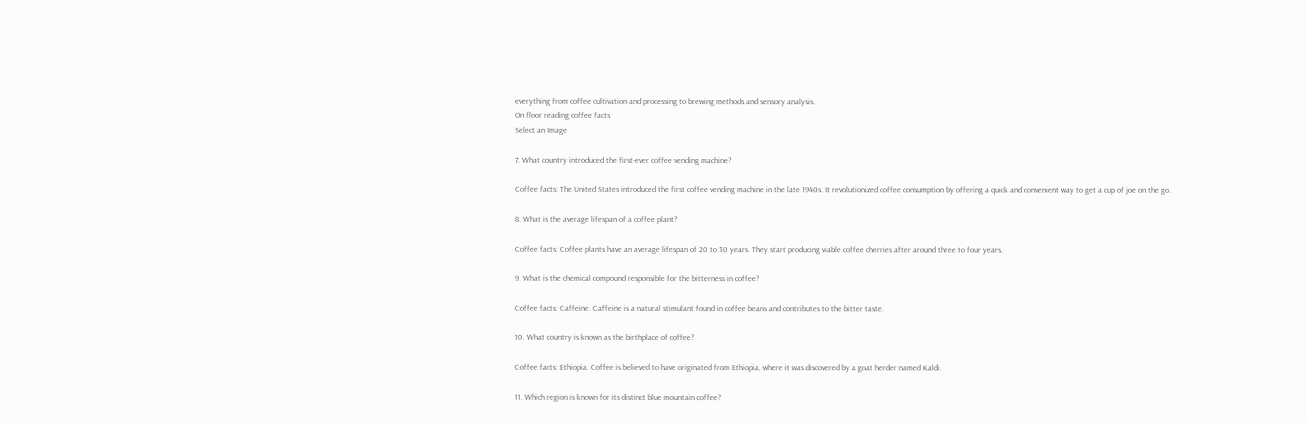everything from coffee cultivation and processing to brewing methods and sensory analysis.
On floor reading coffee facts
Select an Image

7. What country introduced the first-ever coffee vending machine?

Coffee facts: The United States introduced the first coffee vending machine in the late 1940s. It revolutionized coffee consumption by offering a quick and convenient way to get a cup of joe on the go.

8. What is the average lifespan of a coffee plant?

Coffee facts: Coffee plants have an average lifespan of 20 to 30 years. They start producing viable coffee cherries after around three to four years.

9. What is the chemical compound responsible for the bitterness in coffee?

Coffee facts: Caffeine. Caffeine is a natural stimulant found in coffee beans and contributes to the bitter taste.

10. What country is known as the birthplace of coffee?

Coffee facts: Ethiopia. Coffee is believed to have originated from Ethiopia, where it was discovered by a goat herder named Kaldi.

11. Which region is known for its distinct blue mountain coffee?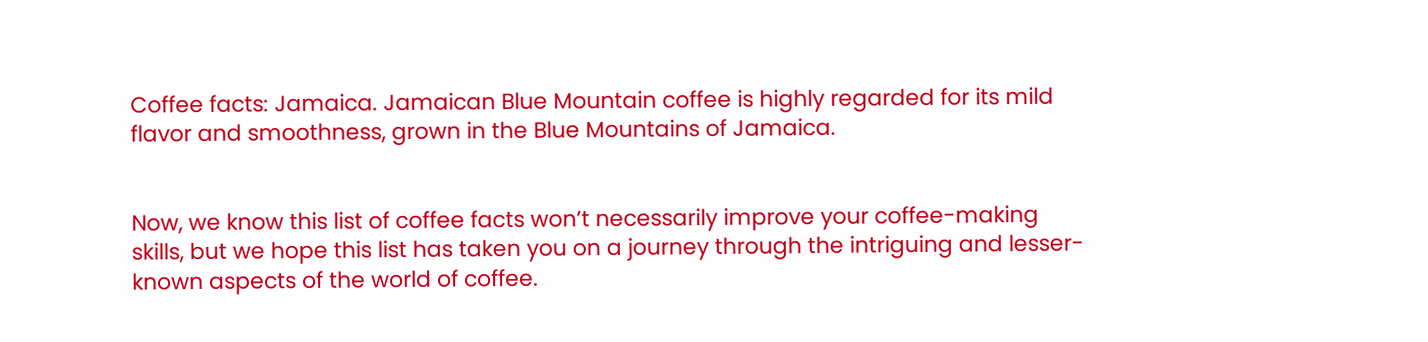Coffee facts: Jamaica. Jamaican Blue Mountain coffee is highly regarded for its mild flavor and smoothness, grown in the Blue Mountains of Jamaica.


Now, we know this list of coffee facts won’t necessarily improve your coffee-making skills, but we hope this list has taken you on a journey through the intriguing and lesser-known aspects of the world of coffee.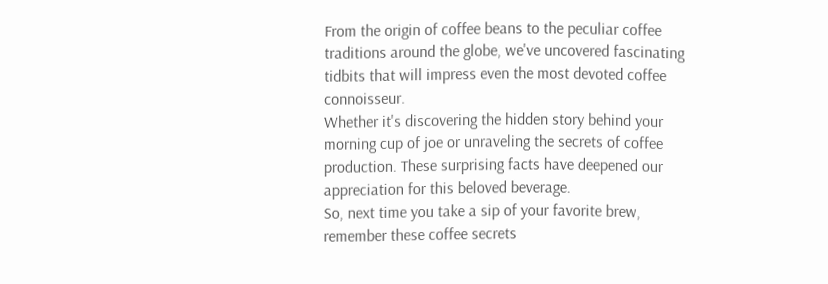From the origin of coffee beans to the peculiar coffee traditions around the globe, we've uncovered fascinating tidbits that will impress even the most devoted coffee connoisseur.
Whether it's discovering the hidden story behind your morning cup of joe or unraveling the secrets of coffee production. These surprising facts have deepened our appreciation for this beloved beverage.
So, next time you take a sip of your favorite brew, remember these coffee secrets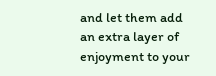and let them add an extra layer of enjoyment to your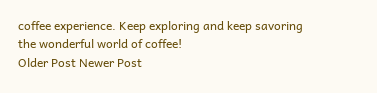coffee experience. Keep exploring and keep savoring the wonderful world of coffee!
Older Post Newer Post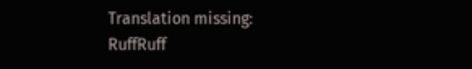Translation missing:
RuffRuff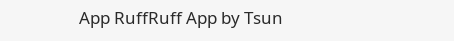App RuffRuff App by Tsun